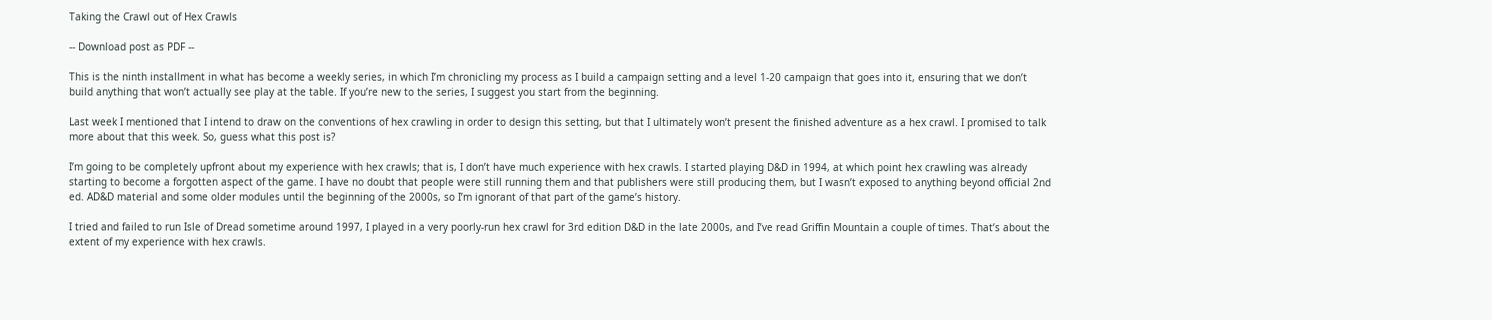Taking the Crawl out of Hex Crawls

-- Download post as PDF --

This is the ninth installment in what has become a weekly series, in which I’m chronicling my process as I build a campaign setting and a level 1-20 campaign that goes into it, ensuring that we don’t build anything that won’t actually see play at the table. If you’re new to the series, I suggest you start from the beginning.

Last week I mentioned that I intend to draw on the conventions of hex crawling in order to design this setting, but that I ultimately won’t present the finished adventure as a hex crawl. I promised to talk more about that this week. So, guess what this post is?

I’m going to be completely upfront about my experience with hex crawls; that is, I don’t have much experience with hex crawls. I started playing D&D in 1994, at which point hex crawling was already starting to become a forgotten aspect of the game. I have no doubt that people were still running them and that publishers were still producing them, but I wasn’t exposed to anything beyond official 2nd ed. AD&D material and some older modules until the beginning of the 2000s, so I’m ignorant of that part of the game’s history.

I tried and failed to run Isle of Dread sometime around 1997, I played in a very poorly-run hex crawl for 3rd edition D&D in the late 2000s, and I’ve read Griffin Mountain a couple of times. That’s about the extent of my experience with hex crawls.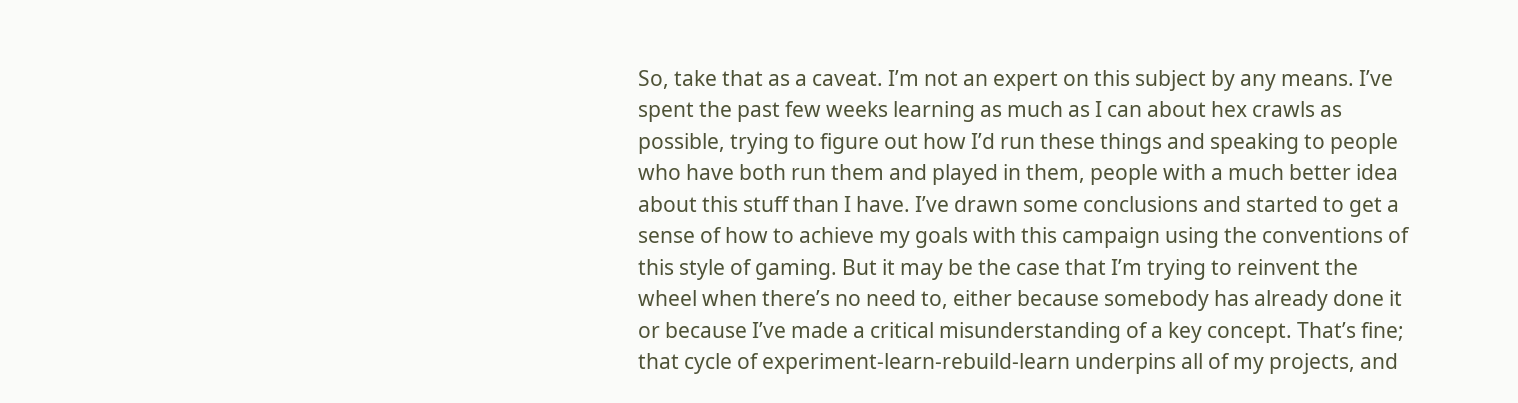So, take that as a caveat. I’m not an expert on this subject by any means. I’ve spent the past few weeks learning as much as I can about hex crawls as possible, trying to figure out how I’d run these things and speaking to people who have both run them and played in them, people with a much better idea about this stuff than I have. I’ve drawn some conclusions and started to get a sense of how to achieve my goals with this campaign using the conventions of this style of gaming. But it may be the case that I’m trying to reinvent the wheel when there’s no need to, either because somebody has already done it or because I’ve made a critical misunderstanding of a key concept. That’s fine; that cycle of experiment-learn-rebuild-learn underpins all of my projects, and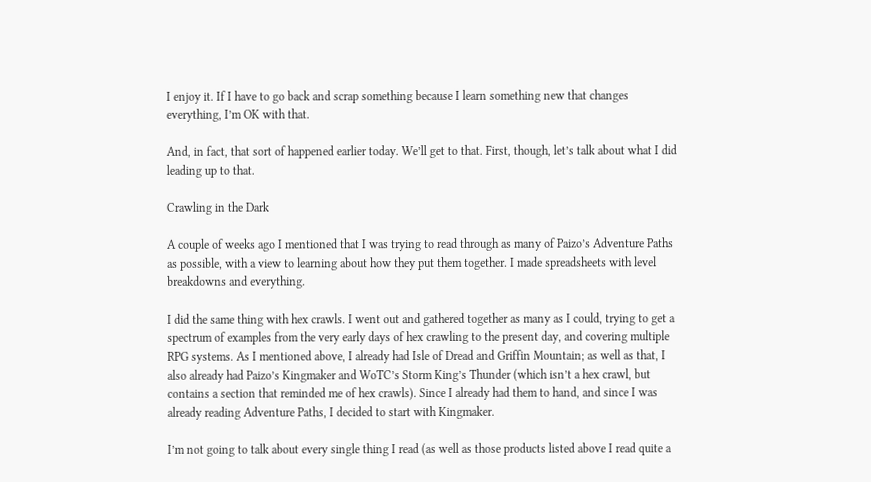I enjoy it. If I have to go back and scrap something because I learn something new that changes everything, I’m OK with that.

And, in fact, that sort of happened earlier today. We’ll get to that. First, though, let’s talk about what I did leading up to that.

Crawling in the Dark

A couple of weeks ago I mentioned that I was trying to read through as many of Paizo’s Adventure Paths as possible, with a view to learning about how they put them together. I made spreadsheets with level breakdowns and everything.

I did the same thing with hex crawls. I went out and gathered together as many as I could, trying to get a spectrum of examples from the very early days of hex crawling to the present day, and covering multiple RPG systems. As I mentioned above, I already had Isle of Dread and Griffin Mountain; as well as that, I also already had Paizo’s Kingmaker and WoTC’s Storm King’s Thunder (which isn’t a hex crawl, but contains a section that reminded me of hex crawls). Since I already had them to hand, and since I was already reading Adventure Paths, I decided to start with Kingmaker.

I’m not going to talk about every single thing I read (as well as those products listed above I read quite a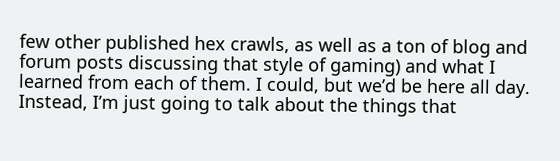few other published hex crawls, as well as a ton of blog and forum posts discussing that style of gaming) and what I learned from each of them. I could, but we’d be here all day. Instead, I’m just going to talk about the things that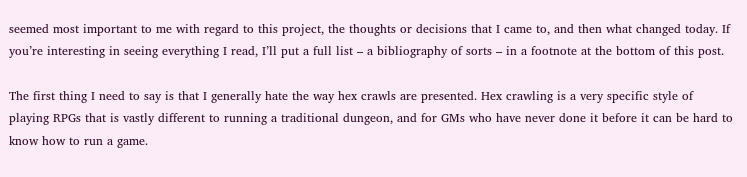seemed most important to me with regard to this project, the thoughts or decisions that I came to, and then what changed today. If you’re interesting in seeing everything I read, I’ll put a full list – a bibliography of sorts – in a footnote at the bottom of this post.

The first thing I need to say is that I generally hate the way hex crawls are presented. Hex crawling is a very specific style of playing RPGs that is vastly different to running a traditional dungeon, and for GMs who have never done it before it can be hard to know how to run a game.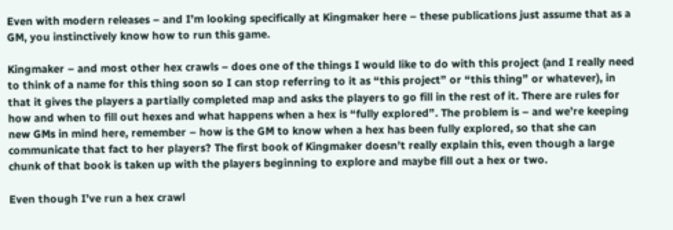Even with modern releases – and I’m looking specifically at Kingmaker here – these publications just assume that as a GM, you instinctively know how to run this game.

Kingmaker – and most other hex crawls – does one of the things I would like to do with this project (and I really need to think of a name for this thing soon so I can stop referring to it as “this project” or “this thing” or whatever), in that it gives the players a partially completed map and asks the players to go fill in the rest of it. There are rules for how and when to fill out hexes and what happens when a hex is “fully explored”. The problem is – and we’re keeping new GMs in mind here, remember – how is the GM to know when a hex has been fully explored, so that she can communicate that fact to her players? The first book of Kingmaker doesn’t really explain this, even though a large chunk of that book is taken up with the players beginning to explore and maybe fill out a hex or two.

Even though I’ve run a hex crawl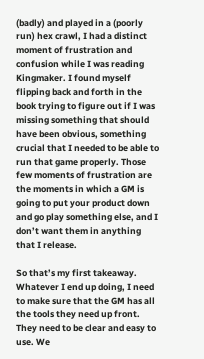(badly) and played in a (poorly run) hex crawl, I had a distinct moment of frustration and confusion while I was reading Kingmaker. I found myself flipping back and forth in the book trying to figure out if I was missing something that should have been obvious, something crucial that I needed to be able to run that game properly. Those few moments of frustration are the moments in which a GM is going to put your product down and go play something else, and I don’t want them in anything that I release.

So that’s my first takeaway. Whatever I end up doing, I need to make sure that the GM has all the tools they need up front. They need to be clear and easy to use. We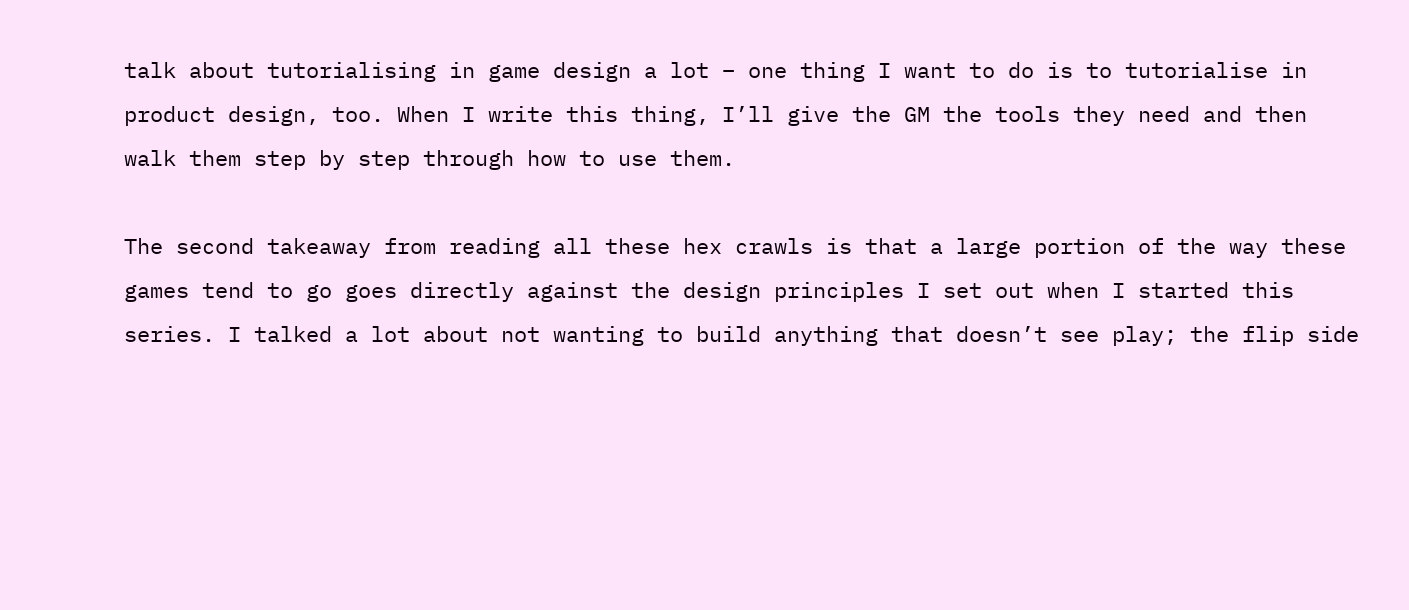talk about tutorialising in game design a lot – one thing I want to do is to tutorialise in product design, too. When I write this thing, I’ll give the GM the tools they need and then walk them step by step through how to use them.

The second takeaway from reading all these hex crawls is that a large portion of the way these games tend to go goes directly against the design principles I set out when I started this series. I talked a lot about not wanting to build anything that doesn’t see play; the flip side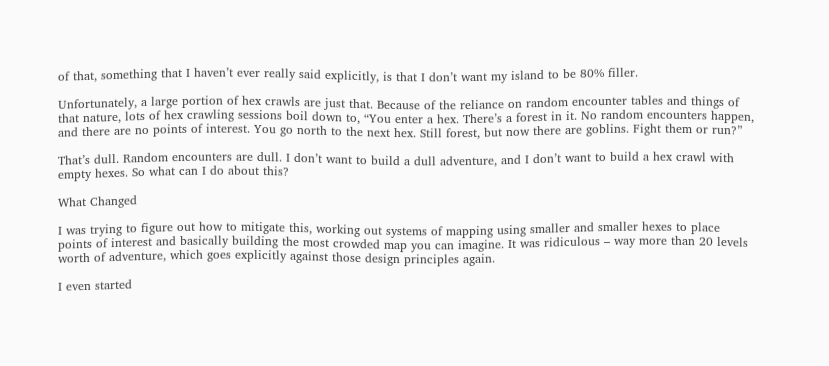of that, something that I haven’t ever really said explicitly, is that I don’t want my island to be 80% filler.

Unfortunately, a large portion of hex crawls are just that. Because of the reliance on random encounter tables and things of that nature, lots of hex crawling sessions boil down to, “You enter a hex. There’s a forest in it. No random encounters happen, and there are no points of interest. You go north to the next hex. Still forest, but now there are goblins. Fight them or run?”

That’s dull. Random encounters are dull. I don’t want to build a dull adventure, and I don’t want to build a hex crawl with empty hexes. So what can I do about this?

What Changed

I was trying to figure out how to mitigate this, working out systems of mapping using smaller and smaller hexes to place points of interest and basically building the most crowded map you can imagine. It was ridiculous – way more than 20 levels worth of adventure, which goes explicitly against those design principles again.

I even started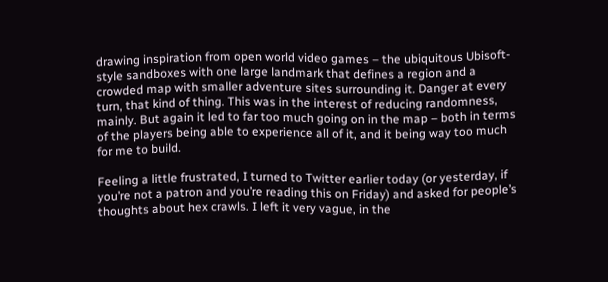drawing inspiration from open world video games – the ubiquitous Ubisoft-style sandboxes with one large landmark that defines a region and a crowded map with smaller adventure sites surrounding it. Danger at every turn, that kind of thing. This was in the interest of reducing randomness, mainly. But again it led to far too much going on in the map – both in terms of the players being able to experience all of it, and it being way too much for me to build.

Feeling a little frustrated, I turned to Twitter earlier today (or yesterday, if you’re not a patron and you’re reading this on Friday) and asked for people’s thoughts about hex crawls. I left it very vague, in the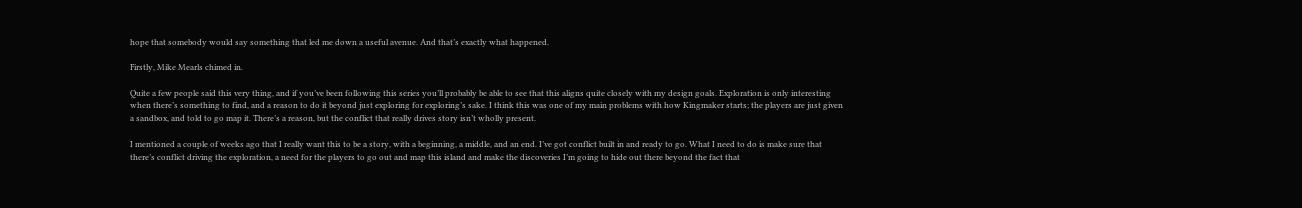hope that somebody would say something that led me down a useful avenue. And that’s exactly what happened.

Firstly, Mike Mearls chimed in.

Quite a few people said this very thing, and if you’ve been following this series you’ll probably be able to see that this aligns quite closely with my design goals. Exploration is only interesting when there’s something to find, and a reason to do it beyond just exploring for exploring’s sake. I think this was one of my main problems with how Kingmaker starts; the players are just given a sandbox, and told to go map it. There’s a reason, but the conflict that really drives story isn’t wholly present.

I mentioned a couple of weeks ago that I really want this to be a story, with a beginning, a middle, and an end. I’ve got conflict built in and ready to go. What I need to do is make sure that there’s conflict driving the exploration, a need for the players to go out and map this island and make the discoveries I’m going to hide out there beyond the fact that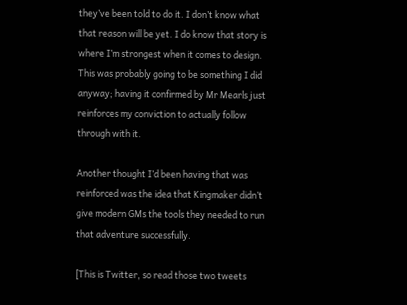they’ve been told to do it. I don’t know what that reason will be yet. I do know that story is where I’m strongest when it comes to design. This was probably going to be something I did anyway; having it confirmed by Mr Mearls just reinforces my conviction to actually follow through with it.

Another thought I’d been having that was reinforced was the idea that Kingmaker didn’t give modern GMs the tools they needed to run that adventure successfully.

[This is Twitter, so read those two tweets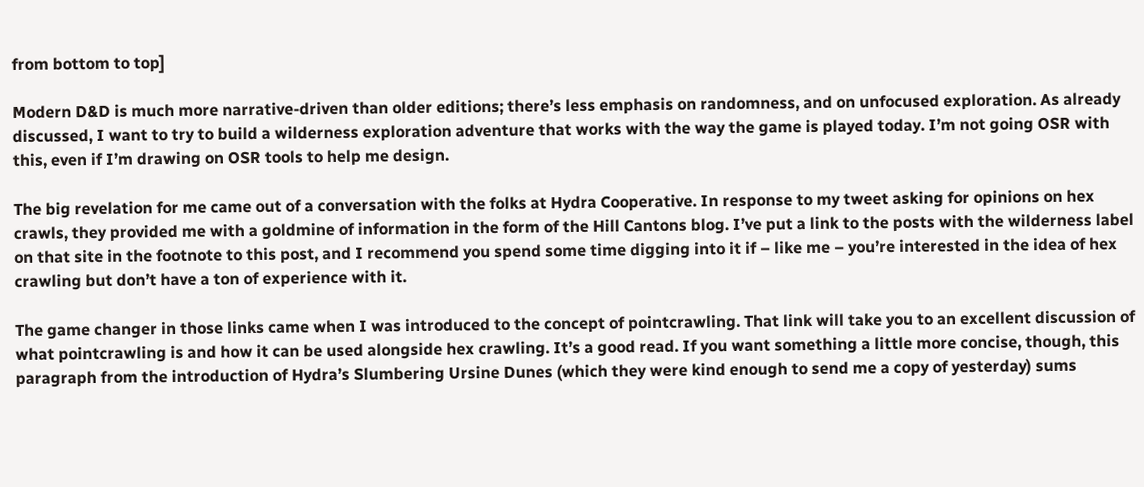from bottom to top]

Modern D&D is much more narrative-driven than older editions; there’s less emphasis on randomness, and on unfocused exploration. As already discussed, I want to try to build a wilderness exploration adventure that works with the way the game is played today. I’m not going OSR with this, even if I’m drawing on OSR tools to help me design.

The big revelation for me came out of a conversation with the folks at Hydra Cooperative. In response to my tweet asking for opinions on hex crawls, they provided me with a goldmine of information in the form of the Hill Cantons blog. I’ve put a link to the posts with the wilderness label on that site in the footnote to this post, and I recommend you spend some time digging into it if – like me – you’re interested in the idea of hex crawling but don’t have a ton of experience with it.

The game changer in those links came when I was introduced to the concept of pointcrawling. That link will take you to an excellent discussion of what pointcrawling is and how it can be used alongside hex crawling. It’s a good read. If you want something a little more concise, though, this paragraph from the introduction of Hydra’s Slumbering Ursine Dunes (which they were kind enough to send me a copy of yesterday) sums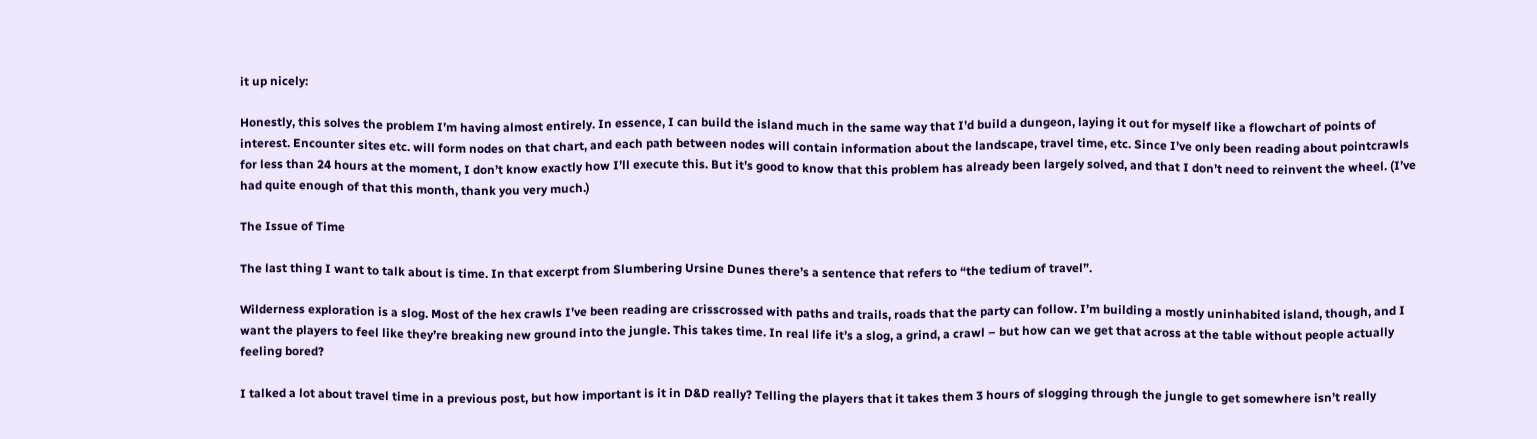it up nicely:

Honestly, this solves the problem I’m having almost entirely. In essence, I can build the island much in the same way that I’d build a dungeon, laying it out for myself like a flowchart of points of interest. Encounter sites etc. will form nodes on that chart, and each path between nodes will contain information about the landscape, travel time, etc. Since I’ve only been reading about pointcrawls for less than 24 hours at the moment, I don’t know exactly how I’ll execute this. But it’s good to know that this problem has already been largely solved, and that I don’t need to reinvent the wheel. (I’ve had quite enough of that this month, thank you very much.)

The Issue of Time

The last thing I want to talk about is time. In that excerpt from Slumbering Ursine Dunes there’s a sentence that refers to “the tedium of travel”.

Wilderness exploration is a slog. Most of the hex crawls I’ve been reading are crisscrossed with paths and trails, roads that the party can follow. I’m building a mostly uninhabited island, though, and I want the players to feel like they’re breaking new ground into the jungle. This takes time. In real life it’s a slog, a grind, a crawl – but how can we get that across at the table without people actually feeling bored?

I talked a lot about travel time in a previous post, but how important is it in D&D really? Telling the players that it takes them 3 hours of slogging through the jungle to get somewhere isn’t really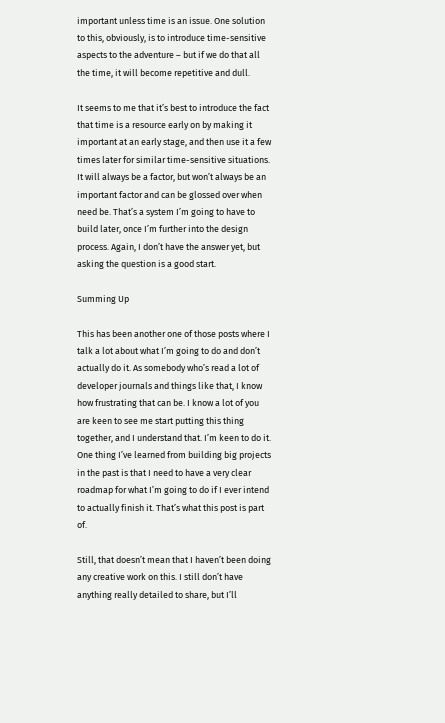important unless time is an issue. One solution to this, obviously, is to introduce time-sensitive aspects to the adventure – but if we do that all the time, it will become repetitive and dull.

It seems to me that it’s best to introduce the fact that time is a resource early on by making it important at an early stage, and then use it a few times later for similar time-sensitive situations. It will always be a factor, but won’t always be an important factor and can be glossed over when need be. That’s a system I’m going to have to build later, once I’m further into the design process. Again, I don’t have the answer yet, but asking the question is a good start.

Summing Up

This has been another one of those posts where I talk a lot about what I’m going to do and don’t actually do it. As somebody who’s read a lot of developer journals and things like that, I know how frustrating that can be. I know a lot of you are keen to see me start putting this thing together, and I understand that. I’m keen to do it. One thing I’ve learned from building big projects in the past is that I need to have a very clear roadmap for what I’m going to do if I ever intend to actually finish it. That’s what this post is part of.

Still, that doesn’t mean that I haven’t been doing any creative work on this. I still don’t have anything really detailed to share, but I’ll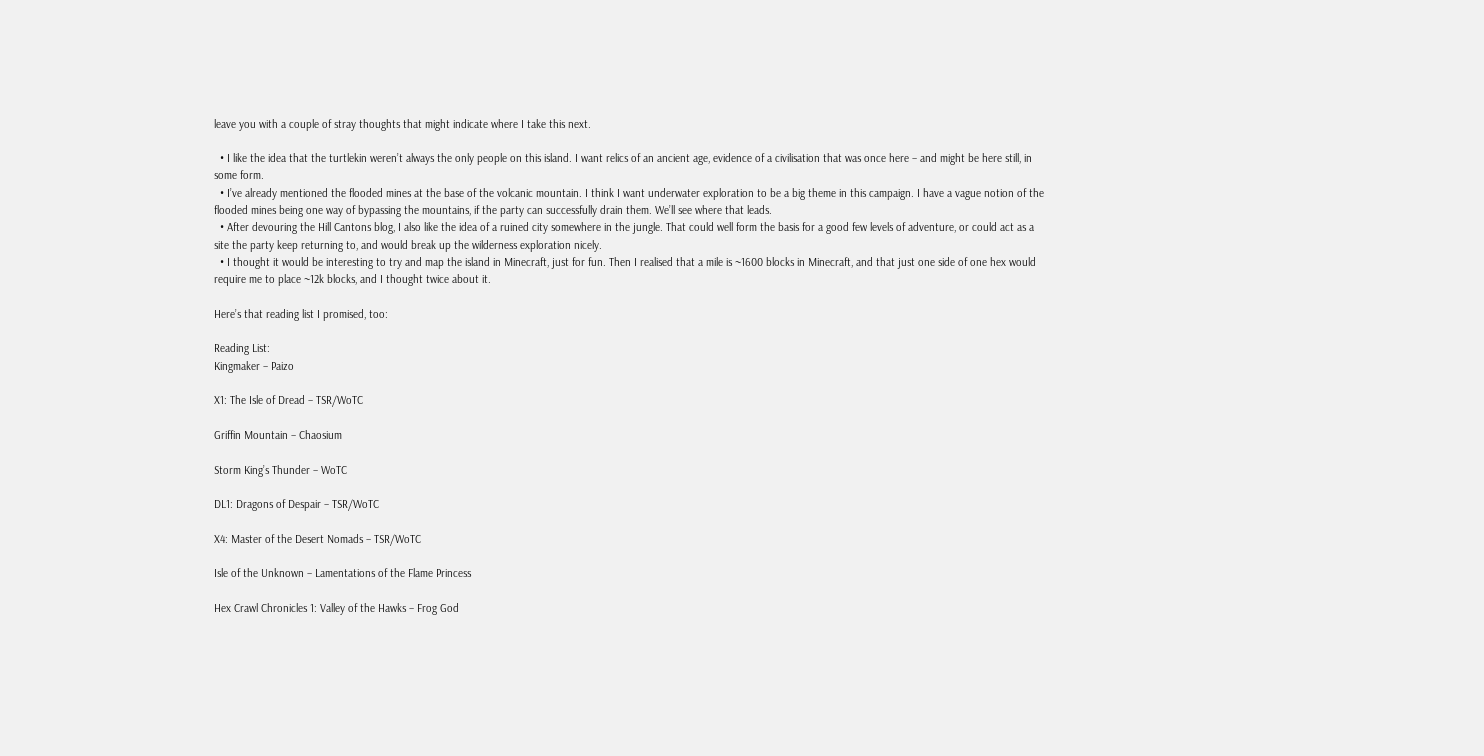leave you with a couple of stray thoughts that might indicate where I take this next.

  • I like the idea that the turtlekin weren’t always the only people on this island. I want relics of an ancient age, evidence of a civilisation that was once here – and might be here still, in some form.
  • I’ve already mentioned the flooded mines at the base of the volcanic mountain. I think I want underwater exploration to be a big theme in this campaign. I have a vague notion of the flooded mines being one way of bypassing the mountains, if the party can successfully drain them. We’ll see where that leads.
  • After devouring the Hill Cantons blog, I also like the idea of a ruined city somewhere in the jungle. That could well form the basis for a good few levels of adventure, or could act as a site the party keep returning to, and would break up the wilderness exploration nicely.
  • I thought it would be interesting to try and map the island in Minecraft, just for fun. Then I realised that a mile is ~1600 blocks in Minecraft, and that just one side of one hex would require me to place ~12k blocks, and I thought twice about it.

Here’s that reading list I promised, too:

Reading List:
Kingmaker – Paizo

X1: The Isle of Dread – TSR/WoTC

Griffin Mountain – Chaosium

Storm King’s Thunder – WoTC

DL1: Dragons of Despair – TSR/WoTC

X4: Master of the Desert Nomads – TSR/WoTC

Isle of the Unknown – Lamentations of the Flame Princess

Hex Crawl Chronicles 1: Valley of the Hawks – Frog God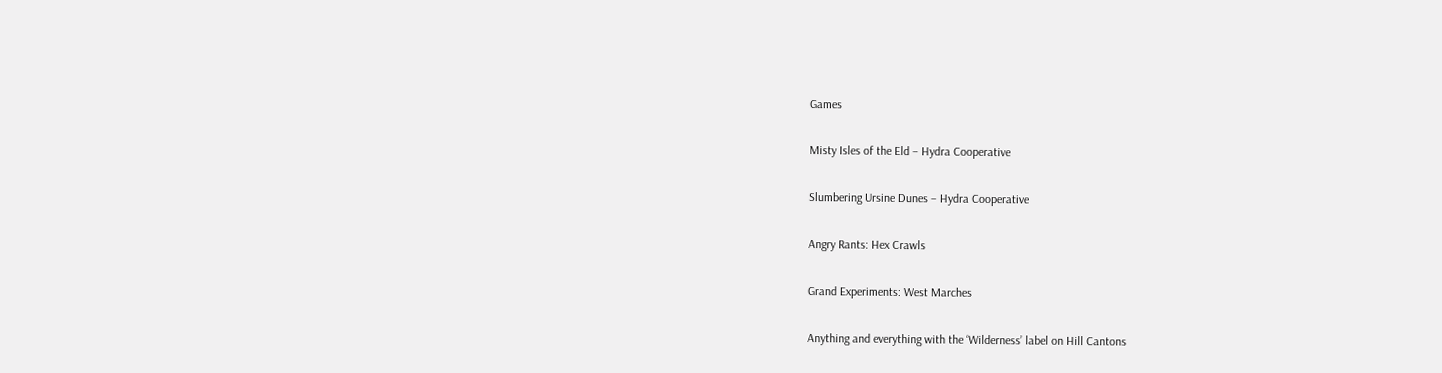Games

Misty Isles of the Eld – Hydra Cooperative

Slumbering Ursine Dunes – Hydra Cooperative

Angry Rants: Hex Crawls

Grand Experiments: West Marches

Anything and everything with the ‘Wilderness’ label on Hill Cantons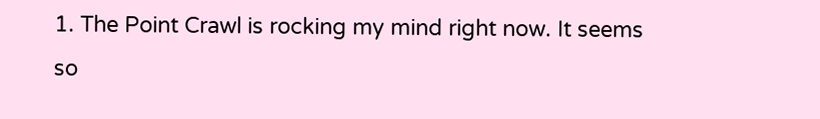1. The Point Crawl is rocking my mind right now. It seems so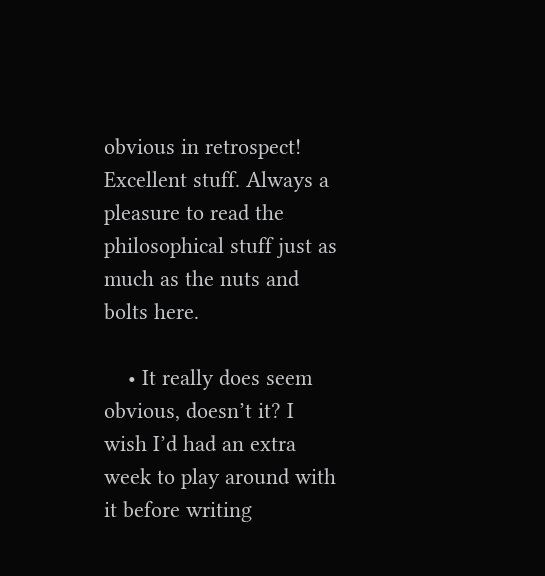obvious in retrospect! Excellent stuff. Always a pleasure to read the philosophical stuff just as much as the nuts and bolts here.

    • It really does seem obvious, doesn’t it? I wish I’d had an extra week to play around with it before writing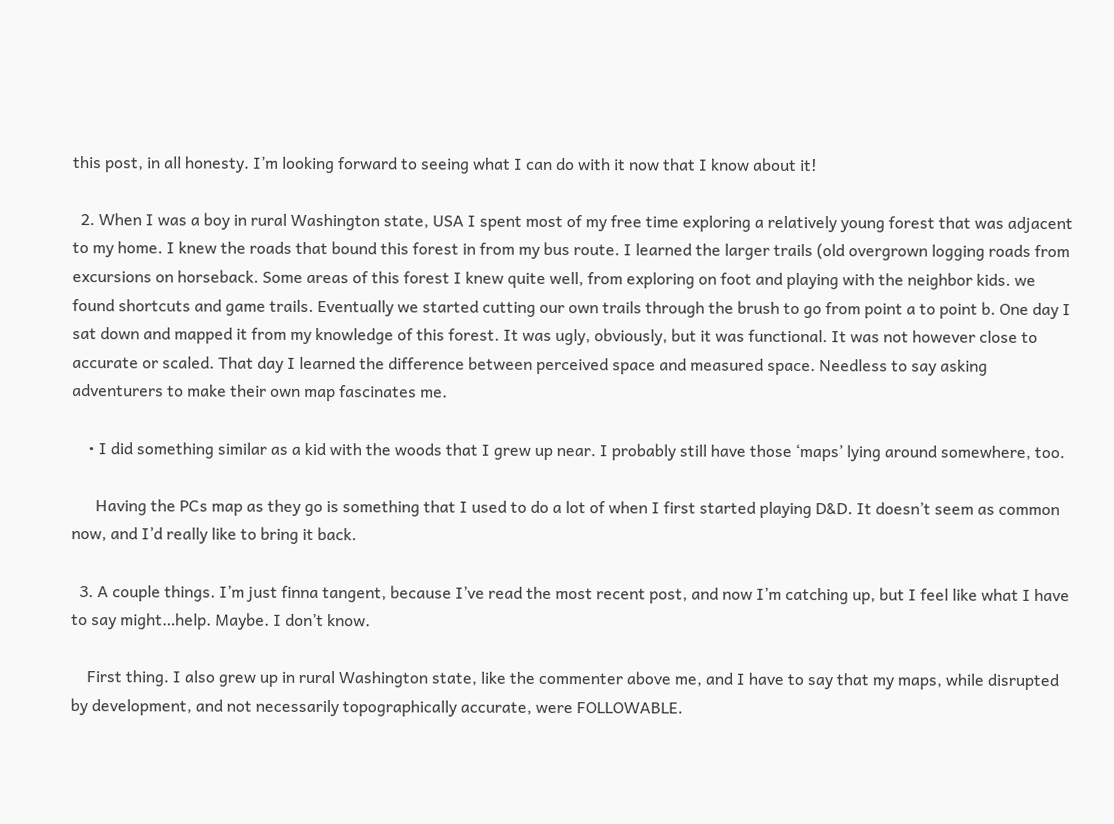this post, in all honesty. I’m looking forward to seeing what I can do with it now that I know about it!

  2. When I was a boy in rural Washington state, USA I spent most of my free time exploring a relatively young forest that was adjacent to my home. I knew the roads that bound this forest in from my bus route. I learned the larger trails (old overgrown logging roads from excursions on horseback. Some areas of this forest I knew quite well, from exploring on foot and playing with the neighbor kids. we found shortcuts and game trails. Eventually we started cutting our own trails through the brush to go from point a to point b. One day I sat down and mapped it from my knowledge of this forest. It was ugly, obviously, but it was functional. It was not however close to accurate or scaled. That day I learned the difference between perceived space and measured space. Needless to say asking adventurers to make their own map fascinates me.

    • I did something similar as a kid with the woods that I grew up near. I probably still have those ‘maps’ lying around somewhere, too.

      Having the PCs map as they go is something that I used to do a lot of when I first started playing D&D. It doesn’t seem as common now, and I’d really like to bring it back.

  3. A couple things. I’m just finna tangent, because I’ve read the most recent post, and now I’m catching up, but I feel like what I have to say might…help. Maybe. I don’t know.

    First thing. I also grew up in rural Washington state, like the commenter above me, and I have to say that my maps, while disrupted by development, and not necessarily topographically accurate, were FOLLOWABLE.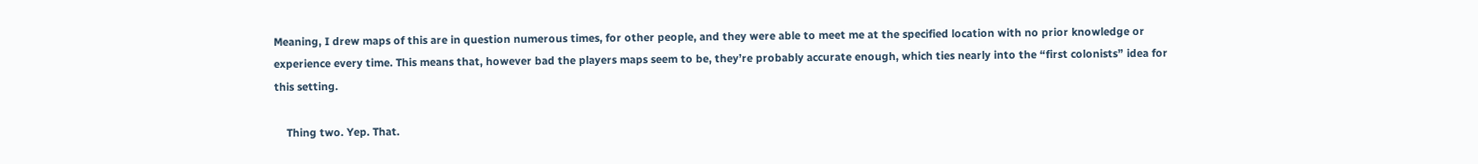Meaning, I drew maps of this are in question numerous times, for other people, and they were able to meet me at the specified location with no prior knowledge or experience every time. This means that, however bad the players maps seem to be, they’re probably accurate enough, which ties nearly into the “first colonists” idea for this setting.

    Thing two. Yep. That.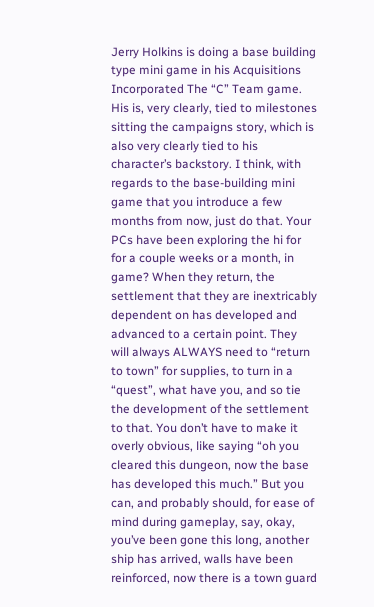Jerry Holkins is doing a base building type mini game in his Acquisitions Incorporated The “C” Team game. His is, very clearly, tied to milestones sitting the campaigns story, which is also very clearly tied to his character’s backstory. I think, with regards to the base-building mini game that you introduce a few months from now, just do that. Your PCs have been exploring the hi for for a couple weeks or a month, in game? When they return, the settlement that they are inextricably dependent on has developed and advanced to a certain point. They will always ALWAYS need to “return to town” for supplies, to turn in a “quest”, what have you, and so tie the development of the settlement to that. You don’t have to make it overly obvious, like saying “oh you cleared this dungeon, now the base has developed this much.” But you can, and probably should, for ease of mind during gameplay, say, okay, you’ve been gone this long, another ship has arrived, walls have been reinforced, now there is a town guard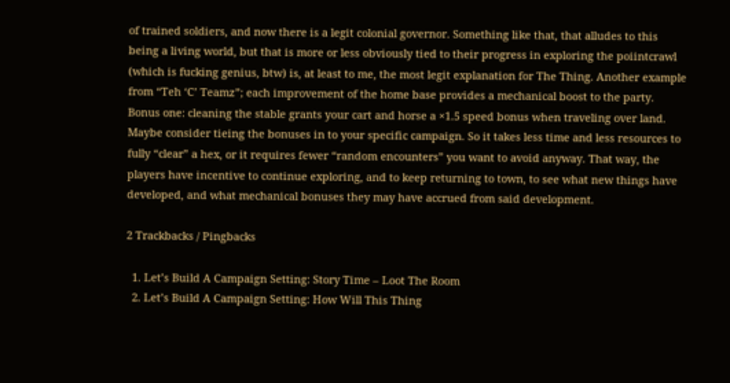of trained soldiers, and now there is a legit colonial governor. Something like that, that alludes to this being a living world, but that is more or less obviously tied to their progress in exploring the poiintcrawl (which is fucking genius, btw) is, at least to me, the most legit explanation for The Thing. Another example from “Teh ‘C’ Teamz”; each improvement of the home base provides a mechanical boost to the party. Bonus one: cleaning the stable grants your cart and horse a ×1.5 speed bonus when traveling over land. Maybe consider tieing the bonuses in to your specific campaign. So it takes less time and less resources to fully “clear” a hex, or it requires fewer “random encounters” you want to avoid anyway. That way, the players have incentive to continue exploring, and to keep returning to town, to see what new things have developed, and what mechanical bonuses they may have accrued from said development.

2 Trackbacks / Pingbacks

  1. Let’s Build A Campaign Setting: Story Time – Loot The Room
  2. Let’s Build A Campaign Setting: How Will This Thing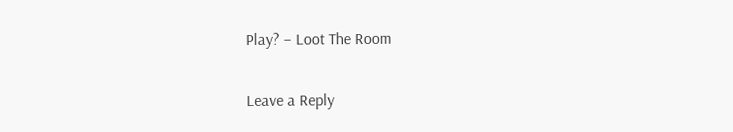Play? – Loot The Room

Leave a Reply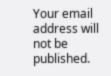Your email address will not be published.